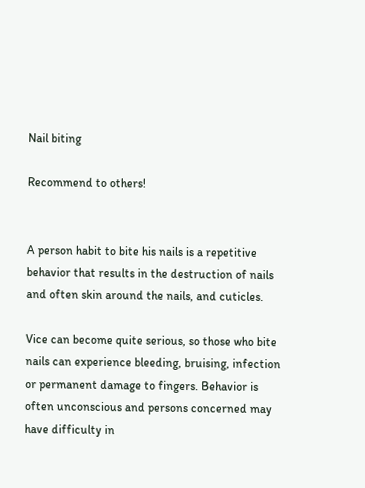Nail biting

Recommend to others!


A person habit to bite his nails is a repetitive behavior that results in the destruction of nails and often skin around the nails, and cuticles.

Vice can become quite serious, so those who bite nails can experience bleeding, bruising, infection or permanent damage to fingers. Behavior is often unconscious and persons concerned may have difficulty in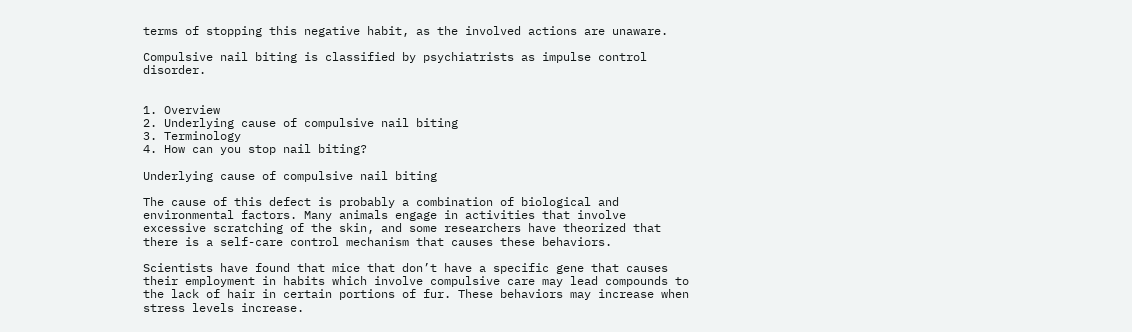terms of stopping this negative habit, as the involved actions are unaware.

Compulsive nail biting is classified by psychiatrists as impulse control disorder.


1. Overview
2. Underlying cause of compulsive nail biting
3. Terminology
4. How can you stop nail biting?

Underlying cause of compulsive nail biting

The cause of this defect is probably a combination of biological and environmental factors. Many animals engage in activities that involve excessive scratching of the skin, and some researchers have theorized that there is a self-care control mechanism that causes these behaviors.

Scientists have found that mice that don’t have a specific gene that causes their employment in habits which involve compulsive care may lead compounds to the lack of hair in certain portions of fur. These behaviors may increase when stress levels increase.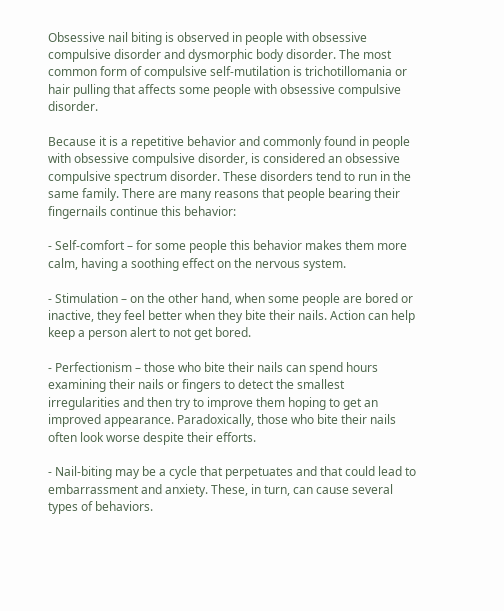Obsessive nail biting is observed in people with obsessive compulsive disorder and dysmorphic body disorder. The most common form of compulsive self-mutilation is trichotillomania or hair pulling that affects some people with obsessive compulsive disorder.

Because it is a repetitive behavior and commonly found in people with obsessive compulsive disorder, is considered an obsessive compulsive spectrum disorder. These disorders tend to run in the same family. There are many reasons that people bearing their fingernails continue this behavior:

- Self-comfort – for some people this behavior makes them more calm, having a soothing effect on the nervous system.

- Stimulation – on the other hand, when some people are bored or inactive, they feel better when they bite their nails. Action can help keep a person alert to not get bored.

- Perfectionism – those who bite their nails can spend hours examining their nails or fingers to detect the smallest irregularities and then try to improve them hoping to get an improved appearance. Paradoxically, those who bite their nails often look worse despite their efforts.

- Nail-biting may be a cycle that perpetuates and that could lead to embarrassment and anxiety. These, in turn, can cause several types of behaviors.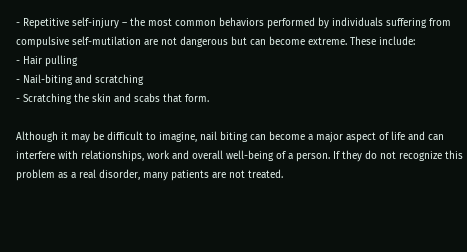- Repetitive self-injury – the most common behaviors performed by individuals suffering from compulsive self-mutilation are not dangerous but can become extreme. These include:
- Hair pulling
- Nail-biting and scratching
- Scratching the skin and scabs that form.

Although it may be difficult to imagine, nail biting can become a major aspect of life and can interfere with relationships, work and overall well-being of a person. If they do not recognize this problem as a real disorder, many patients are not treated.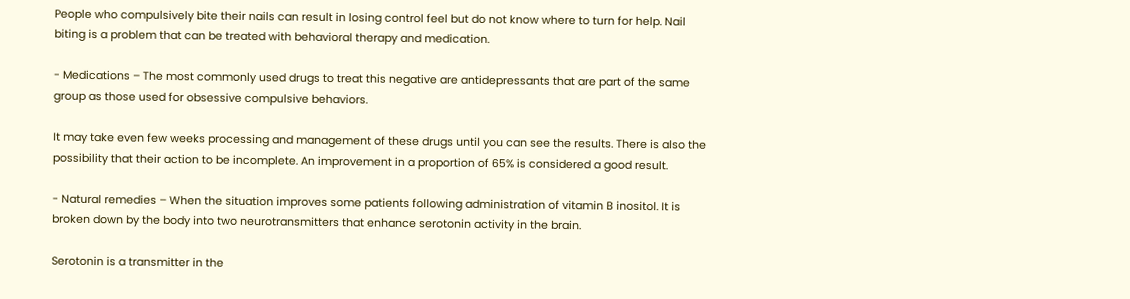People who compulsively bite their nails can result in losing control feel but do not know where to turn for help. Nail biting is a problem that can be treated with behavioral therapy and medication.

- Medications – The most commonly used drugs to treat this negative are antidepressants that are part of the same group as those used for obsessive compulsive behaviors.

It may take even few weeks processing and management of these drugs until you can see the results. There is also the possibility that their action to be incomplete. An improvement in a proportion of 65% is considered a good result.

- Natural remedies – When the situation improves some patients following administration of vitamin B inositol. It is broken down by the body into two neurotransmitters that enhance serotonin activity in the brain.

Serotonin is a transmitter in the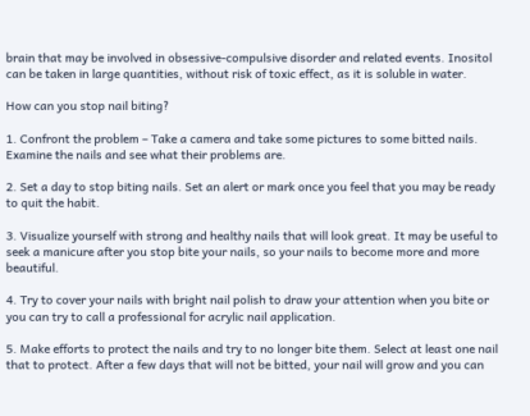brain that may be involved in obsessive-compulsive disorder and related events. Inositol can be taken in large quantities, without risk of toxic effect, as it is soluble in water.

How can you stop nail biting?

1. Confront the problem – Take a camera and take some pictures to some bitted nails. Examine the nails and see what their problems are.

2. Set a day to stop biting nails. Set an alert or mark once you feel that you may be ready to quit the habit.

3. Visualize yourself with strong and healthy nails that will look great. It may be useful to seek a manicure after you stop bite your nails, so your nails to become more and more beautiful.

4. Try to cover your nails with bright nail polish to draw your attention when you bite or you can try to call a professional for acrylic nail application.

5. Make efforts to protect the nails and try to no longer bite them. Select at least one nail that to protect. After a few days that will not be bitted, your nail will grow and you can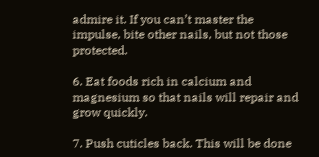admire it. If you can’t master the impulse, bite other nails, but not those protected.

6. Eat foods rich in calcium and magnesium so that nails will repair and grow quickly.

7. Push cuticles back. This will be done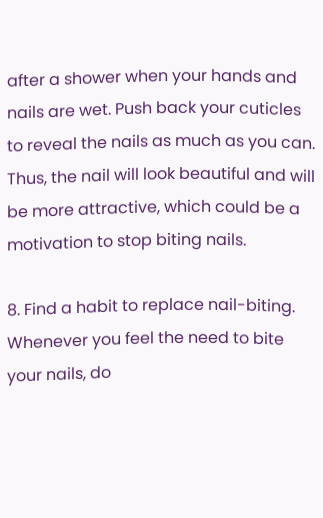after a shower when your hands and nails are wet. Push back your cuticles to reveal the nails as much as you can. Thus, the nail will look beautiful and will be more attractive, which could be a motivation to stop biting nails.

8. Find a habit to replace nail-biting. Whenever you feel the need to bite your nails, do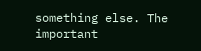something else. The important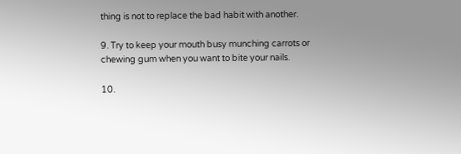thing is not to replace the bad habit with another.

9. Try to keep your mouth busy munching carrots or chewing gum when you want to bite your nails.

10.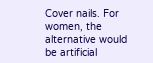Cover nails. For women, the alternative would be artificial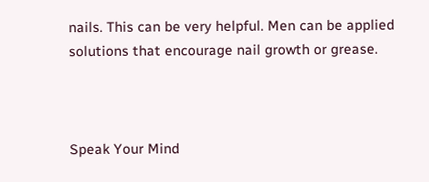nails. This can be very helpful. Men can be applied solutions that encourage nail growth or grease.



Speak Your Mind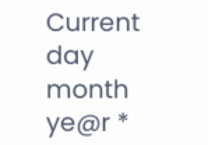Current day month ye@r *